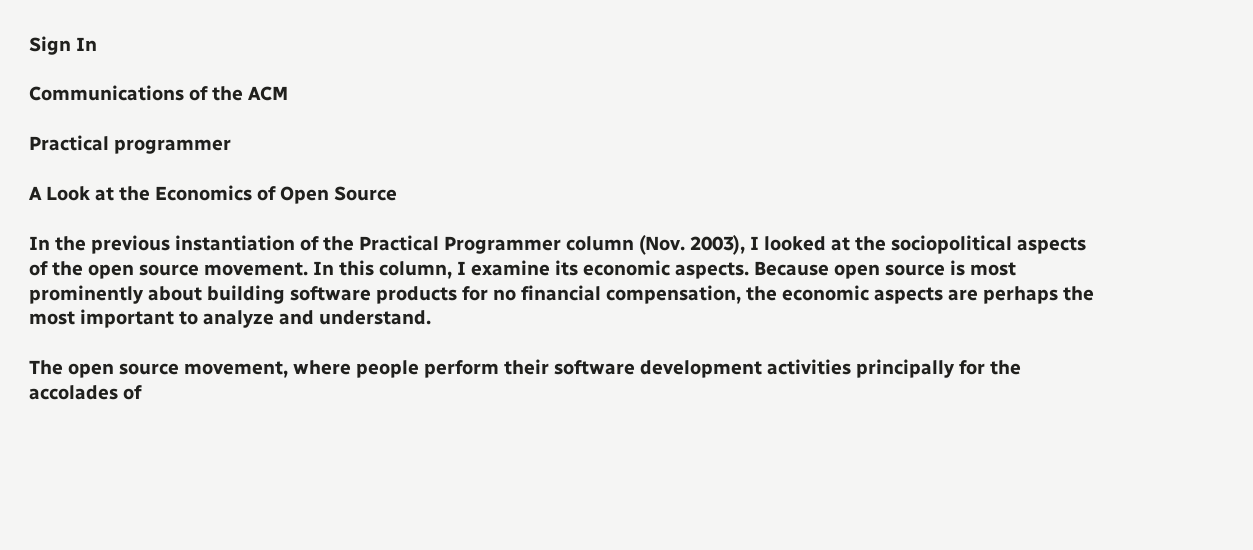Sign In

Communications of the ACM

Practical programmer

A Look at the Economics of Open Source

In the previous instantiation of the Practical Programmer column (Nov. 2003), I looked at the sociopolitical aspects of the open source movement. In this column, I examine its economic aspects. Because open source is most prominently about building software products for no financial compensation, the economic aspects are perhaps the most important to analyze and understand.

The open source movement, where people perform their software development activities principally for the accolades of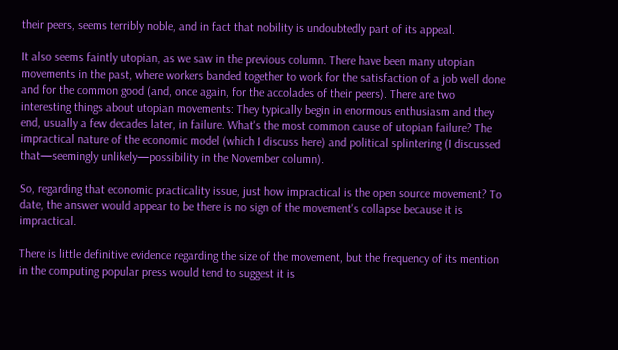their peers, seems terribly noble, and in fact that nobility is undoubtedly part of its appeal.

It also seems faintly utopian, as we saw in the previous column. There have been many utopian movements in the past, where workers banded together to work for the satisfaction of a job well done and for the common good (and, once again, for the accolades of their peers). There are two interesting things about utopian movements: They typically begin in enormous enthusiasm and they end, usually a few decades later, in failure. What's the most common cause of utopian failure? The impractical nature of the economic model (which I discuss here) and political splintering (I discussed that—seemingly unlikely—possibility in the November column).

So, regarding that economic practicality issue, just how impractical is the open source movement? To date, the answer would appear to be there is no sign of the movement's collapse because it is impractical.

There is little definitive evidence regarding the size of the movement, but the frequency of its mention in the computing popular press would tend to suggest it is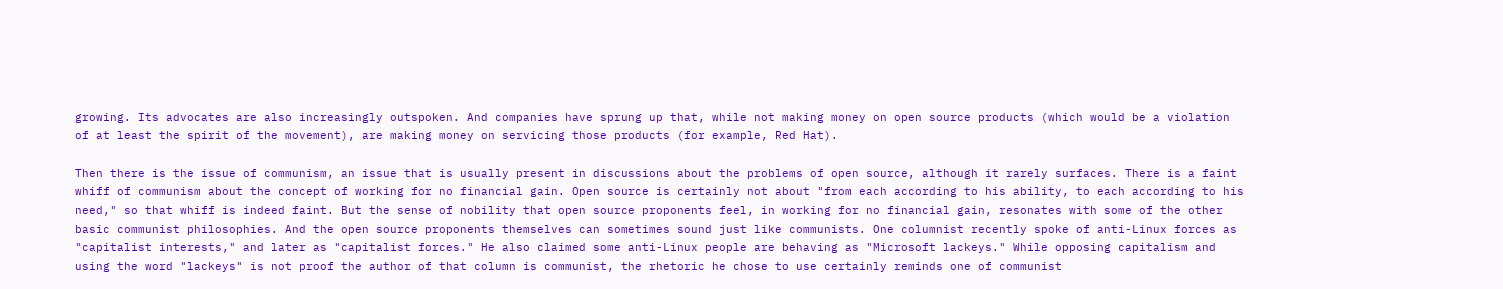growing. Its advocates are also increasingly outspoken. And companies have sprung up that, while not making money on open source products (which would be a violation of at least the spirit of the movement), are making money on servicing those products (for example, Red Hat).

Then there is the issue of communism, an issue that is usually present in discussions about the problems of open source, although it rarely surfaces. There is a faint whiff of communism about the concept of working for no financial gain. Open source is certainly not about "from each according to his ability, to each according to his need," so that whiff is indeed faint. But the sense of nobility that open source proponents feel, in working for no financial gain, resonates with some of the other basic communist philosophies. And the open source proponents themselves can sometimes sound just like communists. One columnist recently spoke of anti-Linux forces as "capitalist interests," and later as "capitalist forces." He also claimed some anti-Linux people are behaving as "Microsoft lackeys." While opposing capitalism and using the word "lackeys" is not proof the author of that column is communist, the rhetoric he chose to use certainly reminds one of communist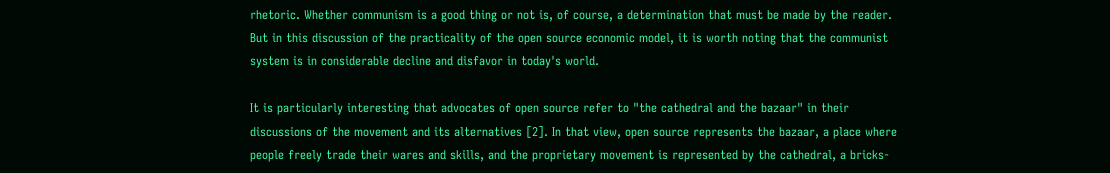rhetoric. Whether communism is a good thing or not is, of course, a determination that must be made by the reader. But in this discussion of the practicality of the open source economic model, it is worth noting that the communist system is in considerable decline and disfavor in today's world.

It is particularly interesting that advocates of open source refer to "the cathedral and the bazaar" in their discussions of the movement and its alternatives [2]. In that view, open source represents the bazaar, a place where people freely trade their wares and skills, and the proprietary movement is represented by the cathedral, a bricks-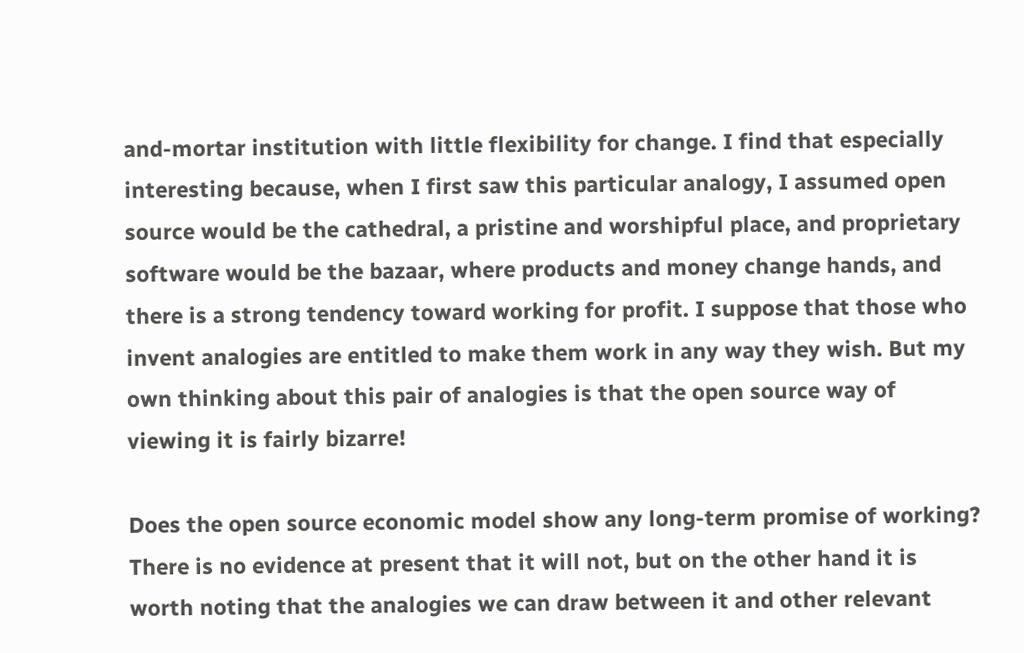and-mortar institution with little flexibility for change. I find that especially interesting because, when I first saw this particular analogy, I assumed open source would be the cathedral, a pristine and worshipful place, and proprietary software would be the bazaar, where products and money change hands, and there is a strong tendency toward working for profit. I suppose that those who invent analogies are entitled to make them work in any way they wish. But my own thinking about this pair of analogies is that the open source way of viewing it is fairly bizarre!

Does the open source economic model show any long-term promise of working? There is no evidence at present that it will not, but on the other hand it is worth noting that the analogies we can draw between it and other relevant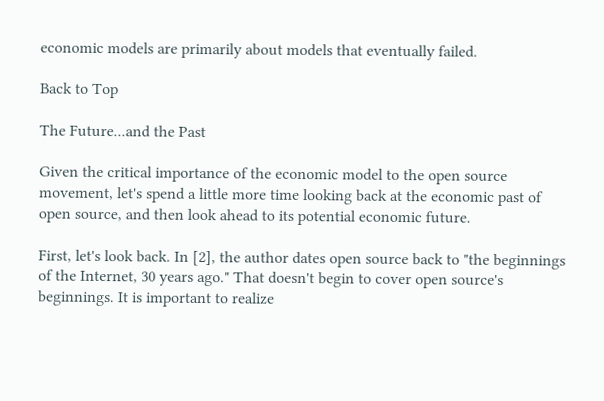economic models are primarily about models that eventually failed.

Back to Top

The Future...and the Past

Given the critical importance of the economic model to the open source movement, let's spend a little more time looking back at the economic past of open source, and then look ahead to its potential economic future.

First, let's look back. In [2], the author dates open source back to "the beginnings of the Internet, 30 years ago." That doesn't begin to cover open source's beginnings. It is important to realize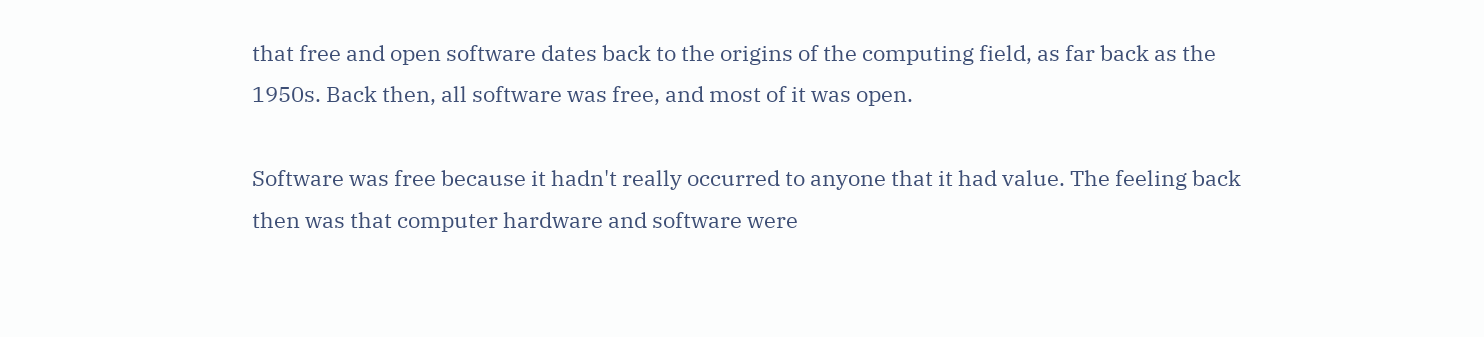that free and open software dates back to the origins of the computing field, as far back as the 1950s. Back then, all software was free, and most of it was open.

Software was free because it hadn't really occurred to anyone that it had value. The feeling back then was that computer hardware and software were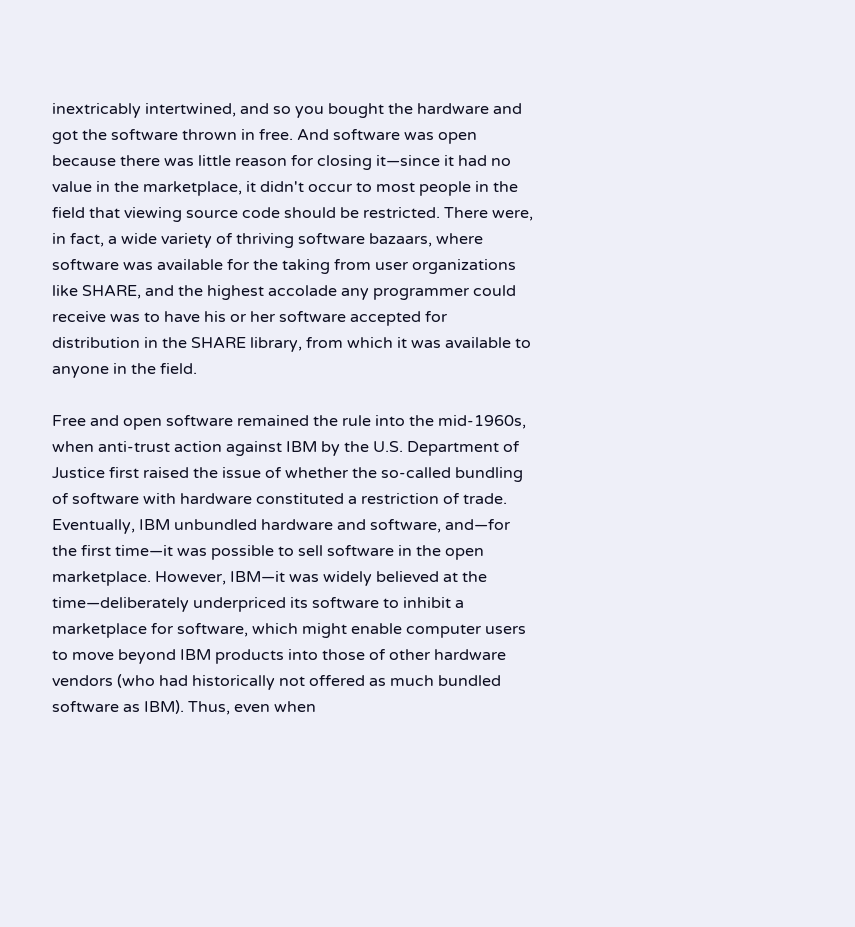inextricably intertwined, and so you bought the hardware and got the software thrown in free. And software was open because there was little reason for closing it—since it had no value in the marketplace, it didn't occur to most people in the field that viewing source code should be restricted. There were, in fact, a wide variety of thriving software bazaars, where software was available for the taking from user organizations like SHARE, and the highest accolade any programmer could receive was to have his or her software accepted for distribution in the SHARE library, from which it was available to anyone in the field.

Free and open software remained the rule into the mid-1960s, when anti-trust action against IBM by the U.S. Department of Justice first raised the issue of whether the so-called bundling of software with hardware constituted a restriction of trade. Eventually, IBM unbundled hardware and software, and—for the first time—it was possible to sell software in the open marketplace. However, IBM—it was widely believed at the time—deliberately underpriced its software to inhibit a marketplace for software, which might enable computer users to move beyond IBM products into those of other hardware vendors (who had historically not offered as much bundled software as IBM). Thus, even when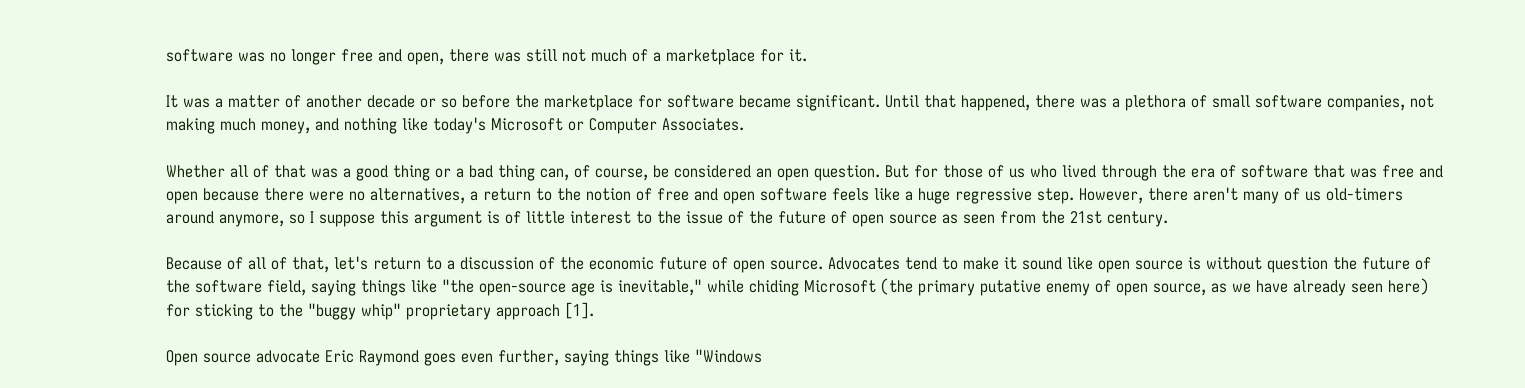software was no longer free and open, there was still not much of a marketplace for it.

It was a matter of another decade or so before the marketplace for software became significant. Until that happened, there was a plethora of small software companies, not making much money, and nothing like today's Microsoft or Computer Associates.

Whether all of that was a good thing or a bad thing can, of course, be considered an open question. But for those of us who lived through the era of software that was free and open because there were no alternatives, a return to the notion of free and open software feels like a huge regressive step. However, there aren't many of us old-timers around anymore, so I suppose this argument is of little interest to the issue of the future of open source as seen from the 21st century.

Because of all of that, let's return to a discussion of the economic future of open source. Advocates tend to make it sound like open source is without question the future of the software field, saying things like "the open-source age is inevitable," while chiding Microsoft (the primary putative enemy of open source, as we have already seen here) for sticking to the "buggy whip" proprietary approach [1].

Open source advocate Eric Raymond goes even further, saying things like "Windows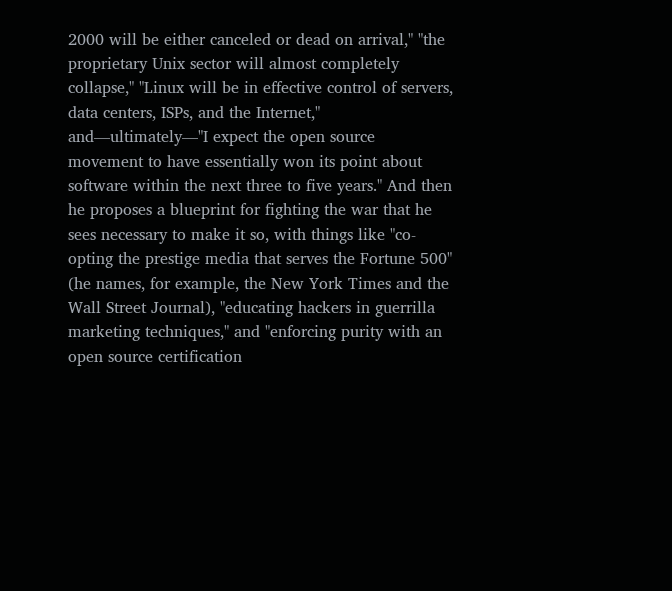2000 will be either canceled or dead on arrival," "the proprietary Unix sector will almost completely collapse," "Linux will be in effective control of servers, data centers, ISPs, and the Internet," and—ultimately—"I expect the open source movement to have essentially won its point about software within the next three to five years." And then he proposes a blueprint for fighting the war that he sees necessary to make it so, with things like "co-opting the prestige media that serves the Fortune 500" (he names, for example, the New York Times and the Wall Street Journal), "educating hackers in guerrilla marketing techniques," and "enforcing purity with an open source certification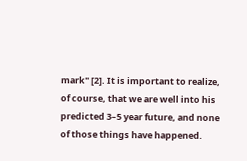mark" [2]. It is important to realize, of course, that we are well into his predicted 3–5 year future, and none of those things have happened.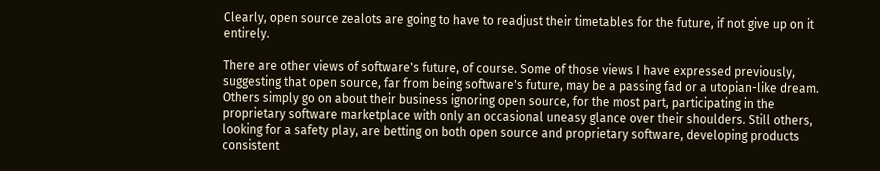Clearly, open source zealots are going to have to readjust their timetables for the future, if not give up on it entirely.

There are other views of software's future, of course. Some of those views I have expressed previously, suggesting that open source, far from being software's future, may be a passing fad or a utopian-like dream. Others simply go on about their business ignoring open source, for the most part, participating in the proprietary software marketplace with only an occasional uneasy glance over their shoulders. Still others, looking for a safety play, are betting on both open source and proprietary software, developing products consistent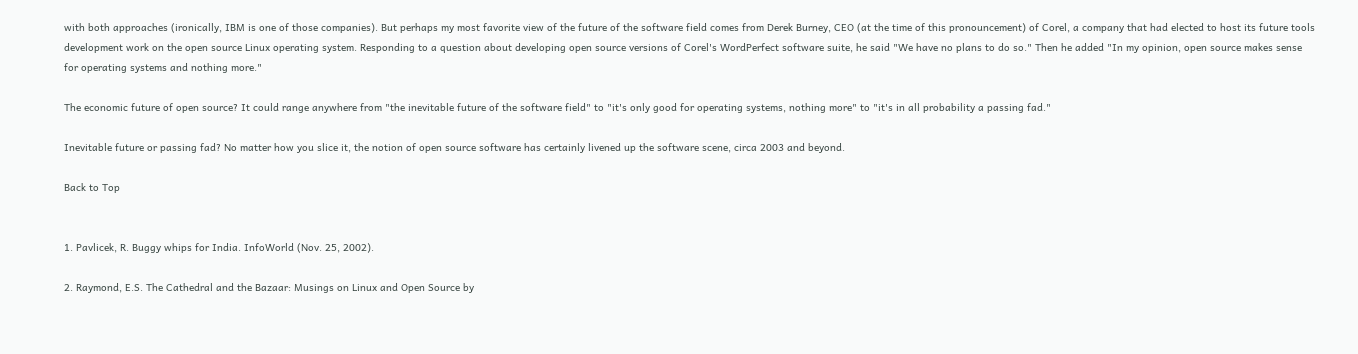with both approaches (ironically, IBM is one of those companies). But perhaps my most favorite view of the future of the software field comes from Derek Burney, CEO (at the time of this pronouncement) of Corel, a company that had elected to host its future tools development work on the open source Linux operating system. Responding to a question about developing open source versions of Corel's WordPerfect software suite, he said "We have no plans to do so." Then he added "In my opinion, open source makes sense for operating systems and nothing more."

The economic future of open source? It could range anywhere from "the inevitable future of the software field" to "it's only good for operating systems, nothing more" to "it's in all probability a passing fad."

Inevitable future or passing fad? No matter how you slice it, the notion of open source software has certainly livened up the software scene, circa 2003 and beyond.

Back to Top


1. Pavlicek, R. Buggy whips for India. InfoWorld (Nov. 25, 2002).

2. Raymond, E.S. The Cathedral and the Bazaar: Musings on Linux and Open Source by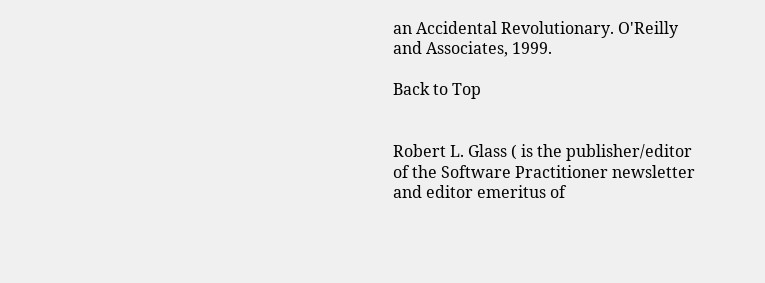an Accidental Revolutionary. O'Reilly and Associates, 1999.

Back to Top


Robert L. Glass ( is the publisher/editor of the Software Practitioner newsletter and editor emeritus of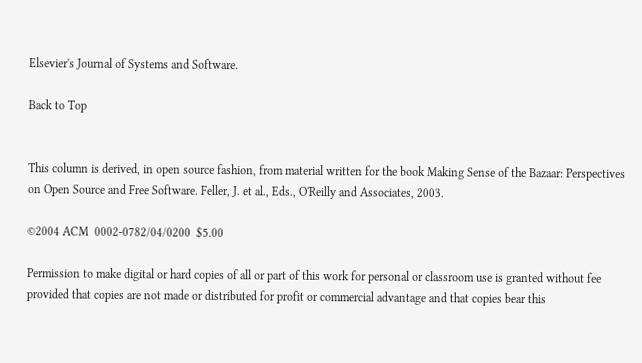Elsevier's Journal of Systems and Software.

Back to Top


This column is derived, in open source fashion, from material written for the book Making Sense of the Bazaar: Perspectives on Open Source and Free Software. Feller, J. et al., Eds., O'Reilly and Associates, 2003.

©2004 ACM  0002-0782/04/0200  $5.00

Permission to make digital or hard copies of all or part of this work for personal or classroom use is granted without fee provided that copies are not made or distributed for profit or commercial advantage and that copies bear this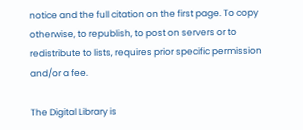notice and the full citation on the first page. To copy otherwise, to republish, to post on servers or to redistribute to lists, requires prior specific permission and/or a fee.

The Digital Library is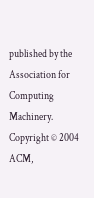published by the Association for Computing Machinery. Copyright © 2004 ACM,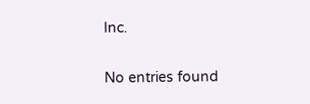Inc.


No entries found